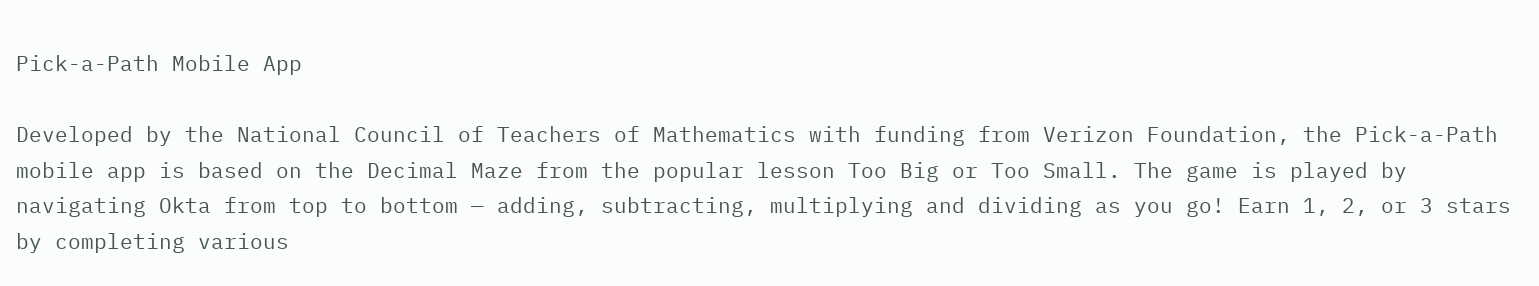Pick-a-Path Mobile App

Developed by the National Council of Teachers of Mathematics with funding from Verizon Foundation, the Pick-a-Path mobile app is based on the Decimal Maze from the popular lesson Too Big or Too Small. The game is played by navigating Okta from top to bottom — adding, subtracting, multiplying and dividing as you go! Earn 1, 2, or 3 stars by completing various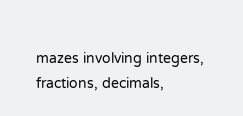mazes involving integers, fractions, decimals,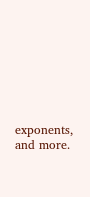exponents, and more.